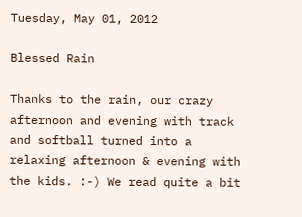Tuesday, May 01, 2012

Blessed Rain

Thanks to the rain, our crazy afternoon and evening with track and softball turned into a relaxing afternoon & evening with the kids. :-) We read quite a bit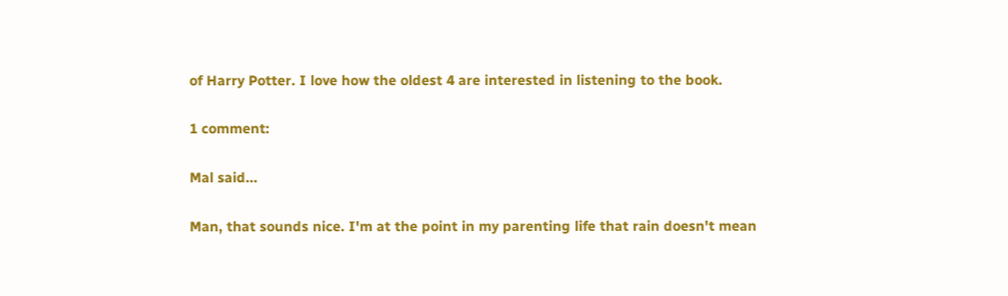of Harry Potter. I love how the oldest 4 are interested in listening to the book.

1 comment:

Mal said...

Man, that sounds nice. I'm at the point in my parenting life that rain doesn't mean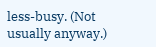less-busy. (Not usually anyway.)